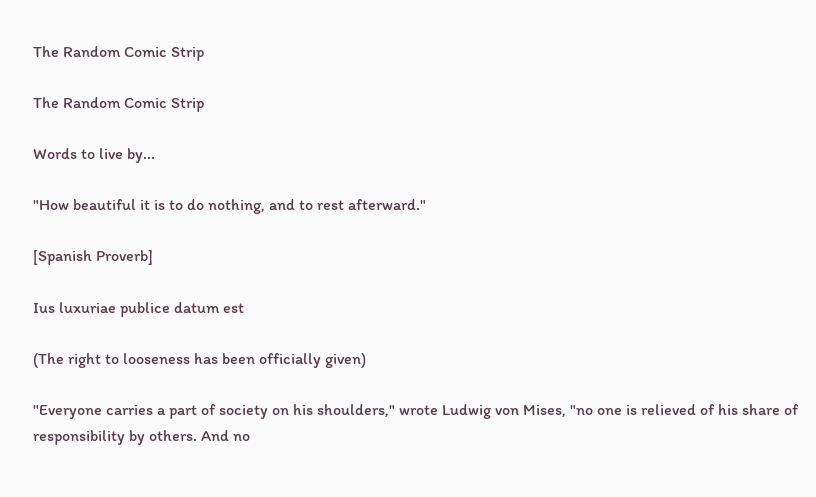The Random Comic Strip

The Random Comic Strip

Words to live by...

"How beautiful it is to do nothing, and to rest afterward."

[Spanish Proverb]

Ius luxuriae publice datum est

(The right to looseness has been officially given)

"Everyone carries a part of society on his shoulders," wrote Ludwig von Mises, "no one is relieved of his share of responsibility by others. And no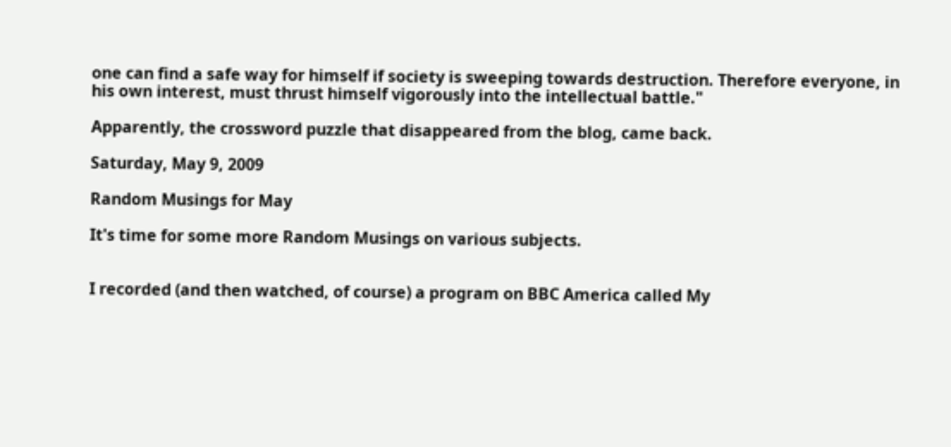one can find a safe way for himself if society is sweeping towards destruction. Therefore everyone, in his own interest, must thrust himself vigorously into the intellectual battle."

Apparently, the crossword puzzle that disappeared from the blog, came back.

Saturday, May 9, 2009

Random Musings for May

It's time for some more Random Musings on various subjects.


I recorded (and then watched, of course) a program on BBC America called My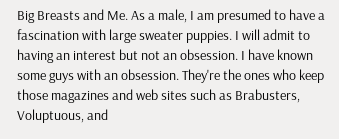Big Breasts and Me. As a male, I am presumed to have a fascination with large sweater puppies. I will admit to having an interest but not an obsession. I have known some guys with an obsession. They're the ones who keep those magazines and web sites such as Brabusters, Voluptuous, and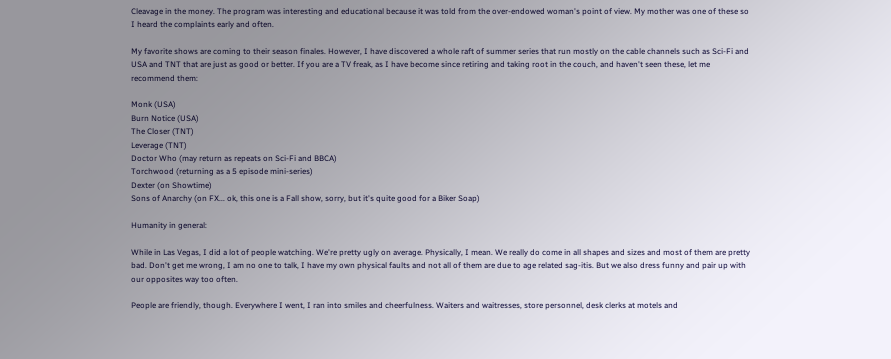Cleavage in the money. The program was interesting and educational because it was told from the over-endowed woman's point of view. My mother was one of these so I heard the complaints early and often.

My favorite shows are coming to their season finales. However, I have discovered a whole raft of summer series that run mostly on the cable channels such as Sci-Fi and USA and TNT that are just as good or better. If you are a TV freak, as I have become since retiring and taking root in the couch, and haven't seen these, let me recommend them:

Monk (USA)
Burn Notice (USA)
The Closer (TNT)
Leverage (TNT)
Doctor Who (may return as repeats on Sci-Fi and BBCA)
Torchwood (returning as a 5 episode mini-series)
Dexter (on Showtime)
Sons of Anarchy (on FX... ok, this one is a Fall show, sorry, but it's quite good for a Biker Soap)

Humanity in general:

While in Las Vegas, I did a lot of people watching. We're pretty ugly on average. Physically, I mean. We really do come in all shapes and sizes and most of them are pretty bad. Don't get me wrong, I am no one to talk, I have my own physical faults and not all of them are due to age related sag-itis. But we also dress funny and pair up with our opposites way too often.

People are friendly, though. Everywhere I went, I ran into smiles and cheerfulness. Waiters and waitresses, store personnel, desk clerks at motels and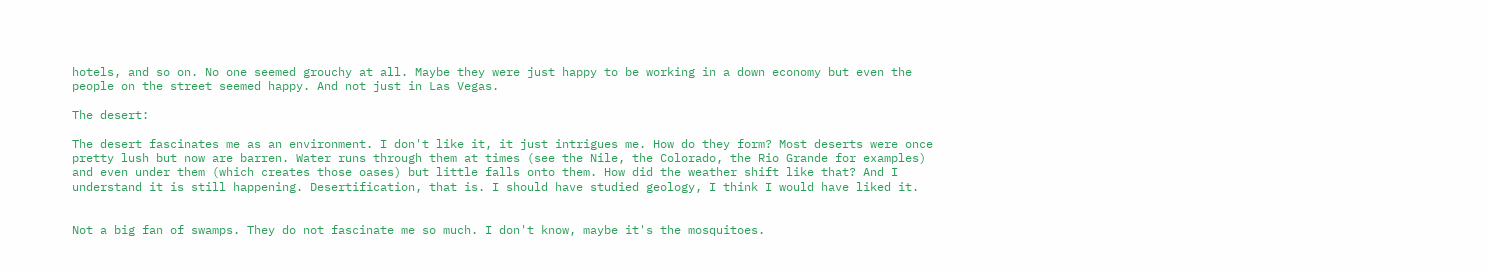hotels, and so on. No one seemed grouchy at all. Maybe they were just happy to be working in a down economy but even the people on the street seemed happy. And not just in Las Vegas.

The desert:

The desert fascinates me as an environment. I don't like it, it just intrigues me. How do they form? Most deserts were once pretty lush but now are barren. Water runs through them at times (see the Nile, the Colorado, the Rio Grande for examples) and even under them (which creates those oases) but little falls onto them. How did the weather shift like that? And I understand it is still happening. Desertification, that is. I should have studied geology, I think I would have liked it.


Not a big fan of swamps. They do not fascinate me so much. I don't know, maybe it's the mosquitoes.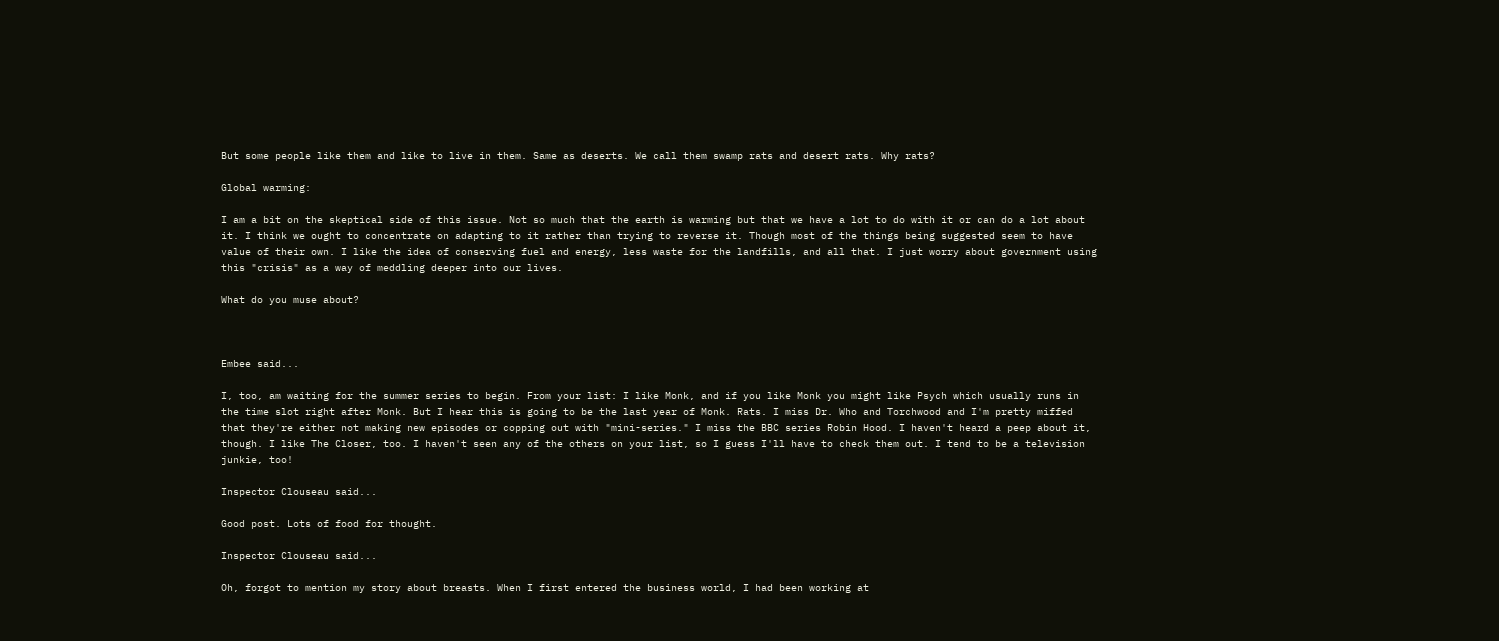But some people like them and like to live in them. Same as deserts. We call them swamp rats and desert rats. Why rats?

Global warming:

I am a bit on the skeptical side of this issue. Not so much that the earth is warming but that we have a lot to do with it or can do a lot about it. I think we ought to concentrate on adapting to it rather than trying to reverse it. Though most of the things being suggested seem to have value of their own. I like the idea of conserving fuel and energy, less waste for the landfills, and all that. I just worry about government using this "crisis" as a way of meddling deeper into our lives.

What do you muse about?



Embee said...

I, too, am waiting for the summer series to begin. From your list: I like Monk, and if you like Monk you might like Psych which usually runs in the time slot right after Monk. But I hear this is going to be the last year of Monk. Rats. I miss Dr. Who and Torchwood and I'm pretty miffed that they're either not making new episodes or copping out with "mini-series." I miss the BBC series Robin Hood. I haven't heard a peep about it, though. I like The Closer, too. I haven't seen any of the others on your list, so I guess I'll have to check them out. I tend to be a television junkie, too!

Inspector Clouseau said...

Good post. Lots of food for thought.

Inspector Clouseau said...

Oh, forgot to mention my story about breasts. When I first entered the business world, I had been working at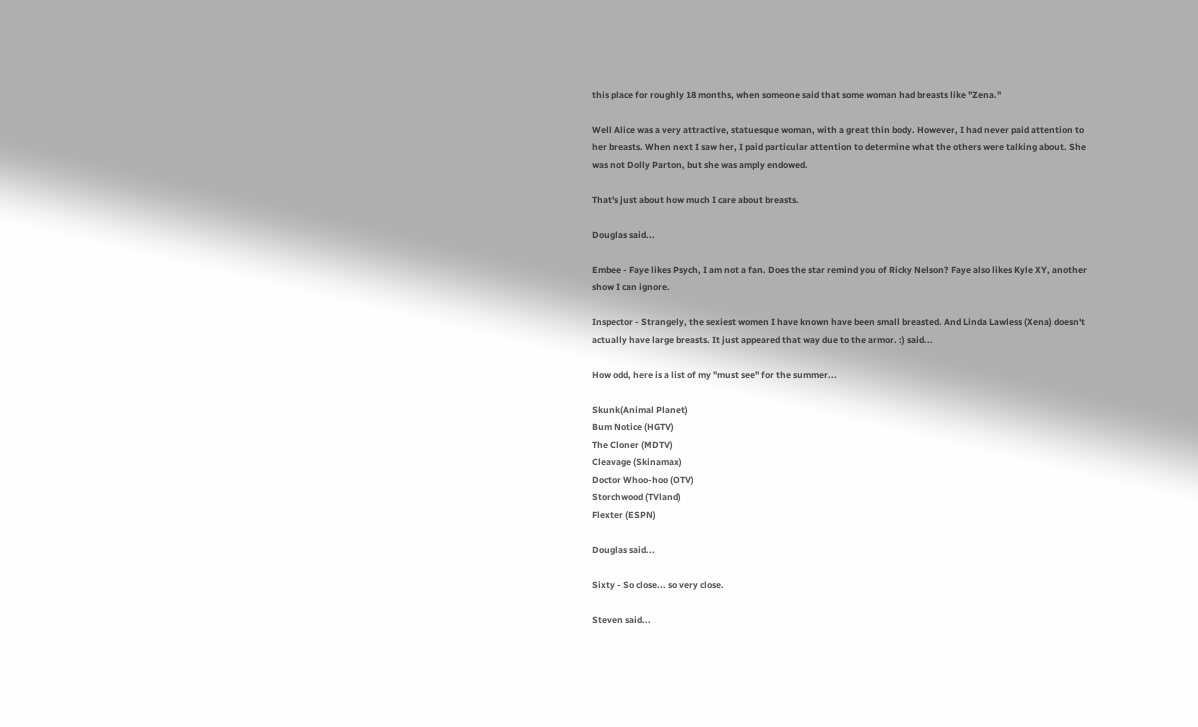this place for roughly 18 months, when someone said that some woman had breasts like "Zena."

Well Alice was a very attractive, statuesque woman, with a great thin body. However, I had never paid attention to her breasts. When next I saw her, I paid particular attention to determine what the others were talking about. She was not Dolly Parton, but she was amply endowed.

That's just about how much I care about breasts.

Douglas said...

Embee - Faye likes Psych, I am not a fan. Does the star remind you of Ricky Nelson? Faye also likes Kyle XY, another show I can ignore.

Inspector - Strangely, the sexiest women I have known have been small breasted. And Linda Lawless (Xena) doesn't actually have large breasts. It just appeared that way due to the armor. :) said...

How odd, here is a list of my "must see" for the summer...

Skunk(Animal Planet)
Bum Notice (HGTV)
The Cloner (MDTV)
Cleavage (Skinamax)
Doctor Whoo-hoo (OTV)
Storchwood (TVland)
Flexter (ESPN)

Douglas said...

Sixty - So close... so very close.

Steven said...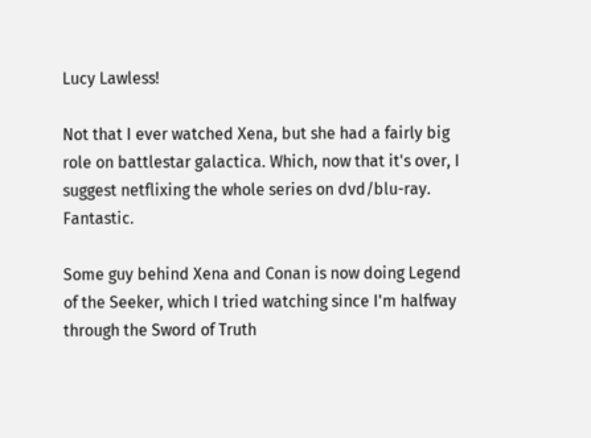Lucy Lawless!

Not that I ever watched Xena, but she had a fairly big role on battlestar galactica. Which, now that it's over, I suggest netflixing the whole series on dvd/blu-ray. Fantastic.

Some guy behind Xena and Conan is now doing Legend of the Seeker, which I tried watching since I'm halfway through the Sword of Truth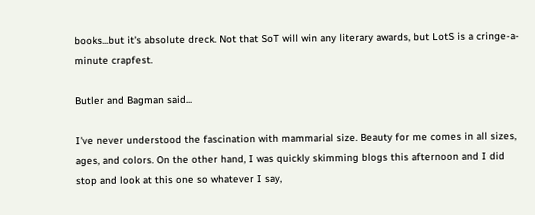books...but it's absolute dreck. Not that SoT will win any literary awards, but LotS is a cringe-a-minute crapfest.

Butler and Bagman said...

I've never understood the fascination with mammarial size. Beauty for me comes in all sizes, ages, and colors. On the other hand, I was quickly skimming blogs this afternoon and I did stop and look at this one so whatever I say,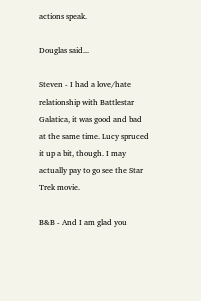actions speak.

Douglas said...

Steven - I had a love/hate relationship with Battlestar Galatica, it was good and bad at the same time. Lucy spruced it up a bit, though. I may actually pay to go see the Star Trek movie.

B&B - And I am glad you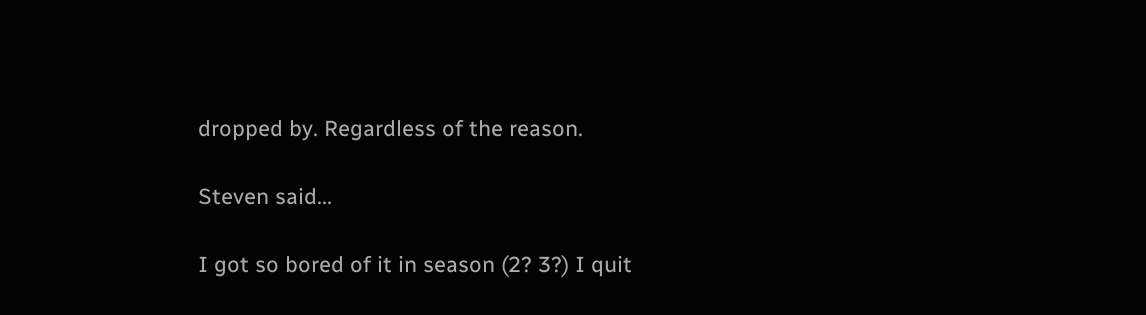dropped by. Regardless of the reason.

Steven said...

I got so bored of it in season (2? 3?) I quit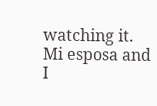watching it. Mi esposa and I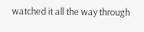watched it all the way through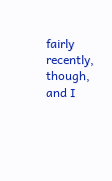fairly recently, though, and I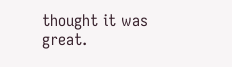thought it was great.